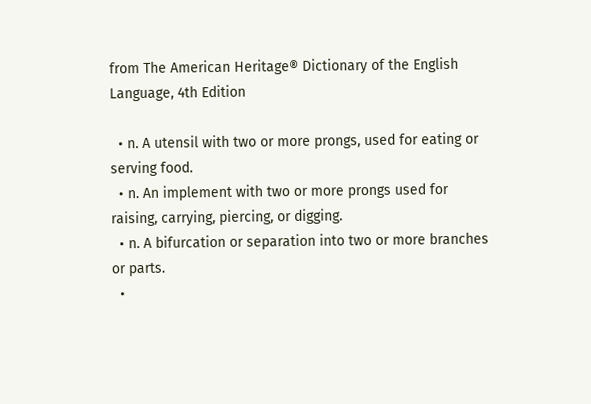from The American Heritage® Dictionary of the English Language, 4th Edition

  • n. A utensil with two or more prongs, used for eating or serving food.
  • n. An implement with two or more prongs used for raising, carrying, piercing, or digging.
  • n. A bifurcation or separation into two or more branches or parts.
  •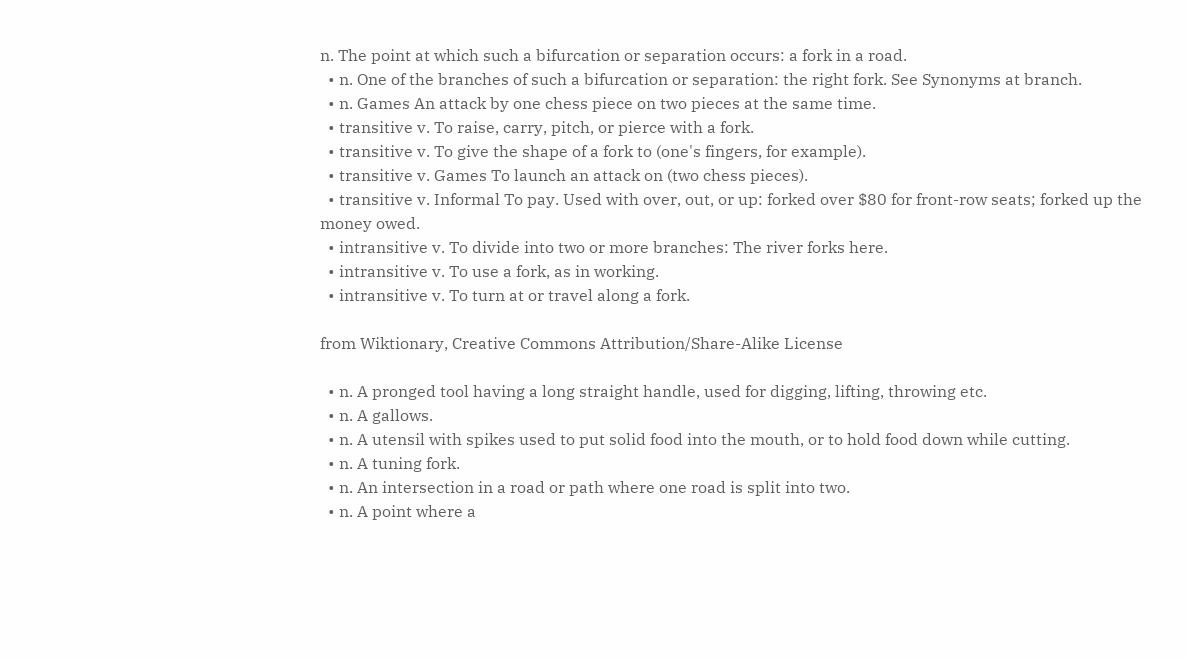n. The point at which such a bifurcation or separation occurs: a fork in a road.
  • n. One of the branches of such a bifurcation or separation: the right fork. See Synonyms at branch.
  • n. Games An attack by one chess piece on two pieces at the same time.
  • transitive v. To raise, carry, pitch, or pierce with a fork.
  • transitive v. To give the shape of a fork to (one's fingers, for example).
  • transitive v. Games To launch an attack on (two chess pieces).
  • transitive v. Informal To pay. Used with over, out, or up: forked over $80 for front-row seats; forked up the money owed.
  • intransitive v. To divide into two or more branches: The river forks here.
  • intransitive v. To use a fork, as in working.
  • intransitive v. To turn at or travel along a fork.

from Wiktionary, Creative Commons Attribution/Share-Alike License

  • n. A pronged tool having a long straight handle, used for digging, lifting, throwing etc.
  • n. A gallows.
  • n. A utensil with spikes used to put solid food into the mouth, or to hold food down while cutting.
  • n. A tuning fork.
  • n. An intersection in a road or path where one road is split into two.
  • n. A point where a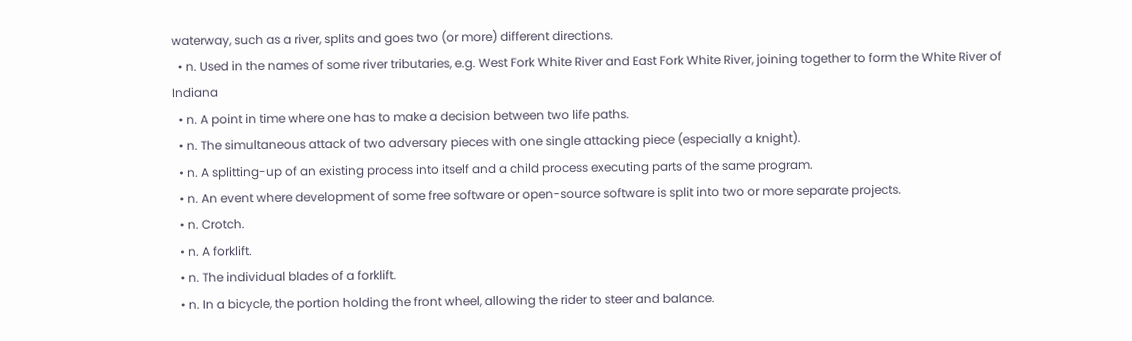waterway, such as a river, splits and goes two (or more) different directions.
  • n. Used in the names of some river tributaries, e.g. West Fork White River and East Fork White River, joining together to form the White River of Indiana
  • n. A point in time where one has to make a decision between two life paths.
  • n. The simultaneous attack of two adversary pieces with one single attacking piece (especially a knight).
  • n. A splitting-up of an existing process into itself and a child process executing parts of the same program.
  • n. An event where development of some free software or open-source software is split into two or more separate projects.
  • n. Crotch.
  • n. A forklift.
  • n. The individual blades of a forklift.
  • n. In a bicycle, the portion holding the front wheel, allowing the rider to steer and balance.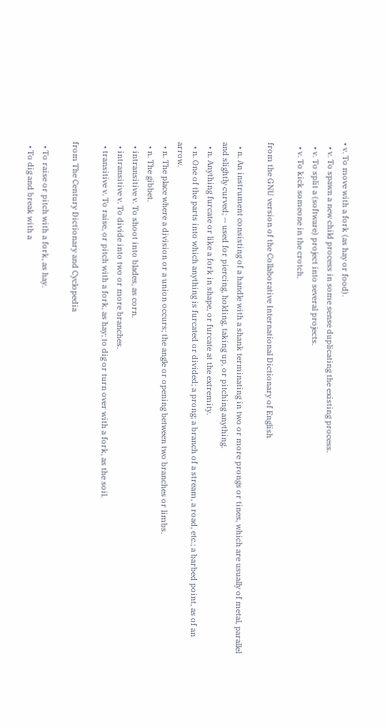• v. To move with a fork (as hay or food).
  • v. To spawn a new child process in some sense duplicating the existing process.
  • v. To split a (software) project into several projects.
  • v. To kick someone in the crotch.

from the GNU version of the Collaborative International Dictionary of English

  • n. An instrument consisting of a handle with a shank terminating in two or more prongs or tines, which are usually of metal, parallel and slightly curved; -- used for piercing, holding, taking up, or pitching anything.
  • n. Anything furcate or like a fork in shape, or furcate at the extremity.
  • n. One of the parts into which anything is furcated or divided; a prong; a branch of a stream, a road, etc.; a barbed point, as of an arrow.
  • n. The place where a division or a union occurs; the angle or opening between two branches or limbs.
  • n. The gibbet.
  • intransitive v. To shoot into blades, as corn.
  • intransitive v. To divide into two or more branches.
  • transitive v. To raise, or pitch with a fork, as hay; to dig or turn over with a fork, as the soil.

from The Century Dictionary and Cyclopedia

  • To raise or pitch with a fork, as hay.
  • To dig and break with a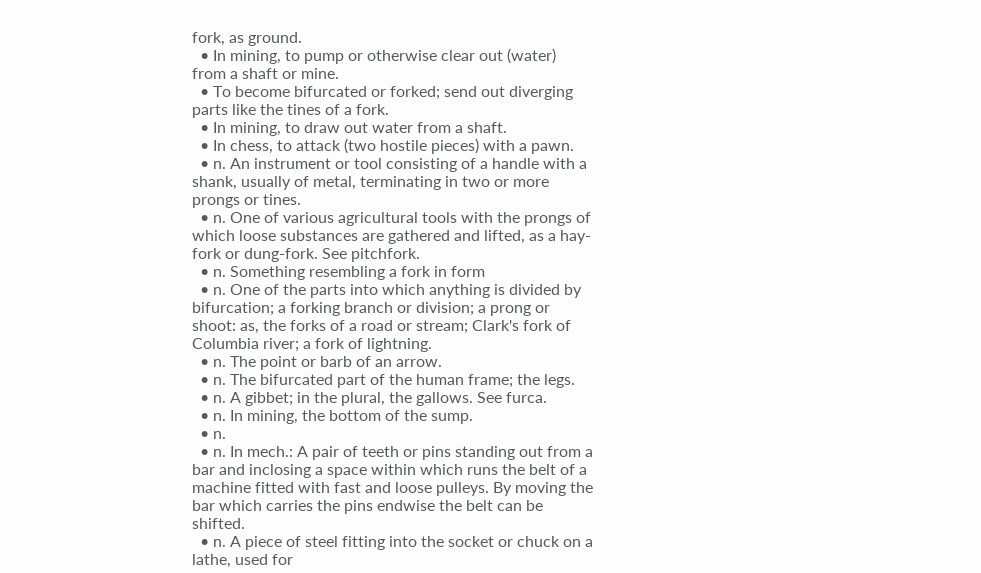fork, as ground.
  • In mining, to pump or otherwise clear out (water) from a shaft or mine.
  • To become bifurcated or forked; send out diverging parts like the tines of a fork.
  • In mining, to draw out water from a shaft.
  • In chess, to attack (two hostile pieces) with a pawn.
  • n. An instrument or tool consisting of a handle with a shank, usually of metal, terminating in two or more prongs or tines.
  • n. One of various agricultural tools with the prongs of which loose substances are gathered and lifted, as a hay-fork or dung-fork. See pitchfork.
  • n. Something resembling a fork in form
  • n. One of the parts into which anything is divided by bifurcation; a forking branch or division; a prong or shoot: as, the forks of a road or stream; Clark's fork of Columbia river; a fork of lightning.
  • n. The point or barb of an arrow.
  • n. The bifurcated part of the human frame; the legs.
  • n. A gibbet; in the plural, the gallows. See furca.
  • n. In mining, the bottom of the sump.
  • n.
  • n. In mech.: A pair of teeth or pins standing out from a bar and inclosing a space within which runs the belt of a machine fitted with fast and loose pulleys. By moving the bar which carries the pins endwise the belt can be shifted.
  • n. A piece of steel fitting into the socket or chuck on a lathe, used for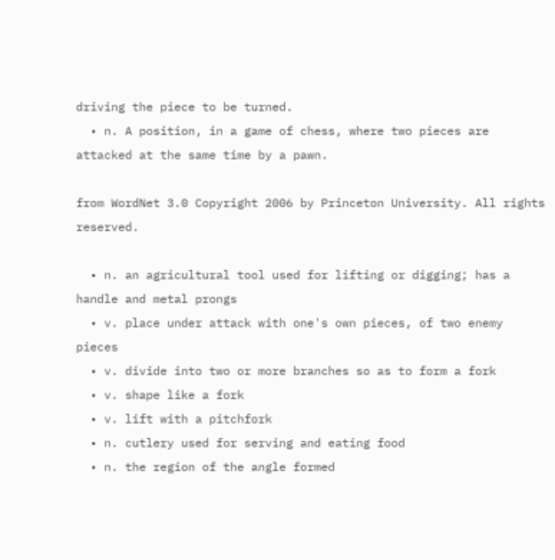driving the piece to be turned.
  • n. A position, in a game of chess, where two pieces are attacked at the same time by a pawn.

from WordNet 3.0 Copyright 2006 by Princeton University. All rights reserved.

  • n. an agricultural tool used for lifting or digging; has a handle and metal prongs
  • v. place under attack with one's own pieces, of two enemy pieces
  • v. divide into two or more branches so as to form a fork
  • v. shape like a fork
  • v. lift with a pitchfork
  • n. cutlery used for serving and eating food
  • n. the region of the angle formed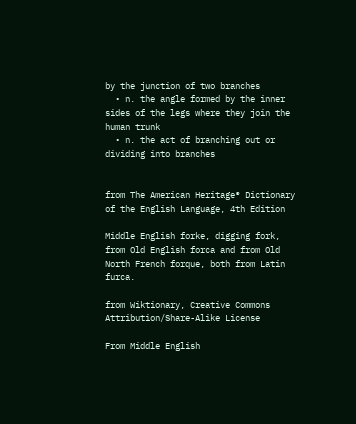by the junction of two branches
  • n. the angle formed by the inner sides of the legs where they join the human trunk
  • n. the act of branching out or dividing into branches


from The American Heritage® Dictionary of the English Language, 4th Edition

Middle English forke, digging fork, from Old English forca and from Old North French forque, both from Latin furca.

from Wiktionary, Creative Commons Attribution/Share-Alike License

From Middle English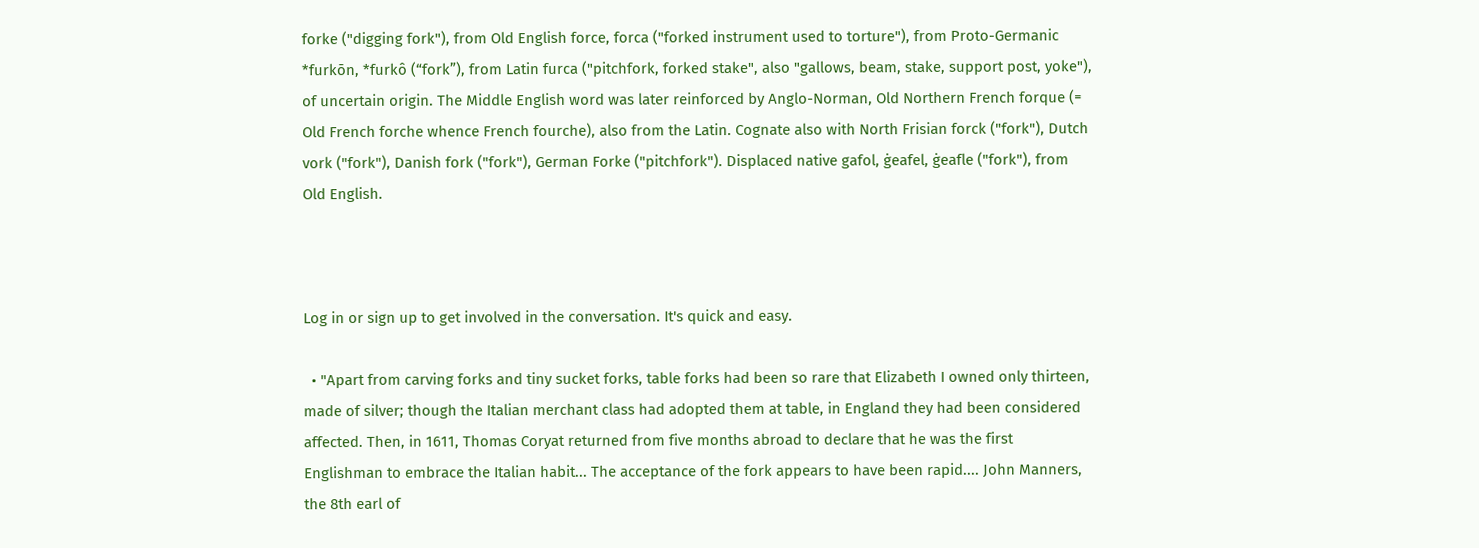forke ("digging fork"), from Old English force, forca ("forked instrument used to torture"), from Proto-Germanic *furkōn, *furkô (“fork”), from Latin furca ("pitchfork, forked stake", also "gallows, beam, stake, support post, yoke"), of uncertain origin. The Middle English word was later reinforced by Anglo-Norman, Old Northern French forque (= Old French forche whence French fourche), also from the Latin. Cognate also with North Frisian forck ("fork"), Dutch vork ("fork"), Danish fork ("fork"), German Forke ("pitchfork"). Displaced native gafol, ġeafel, ġeafle ("fork"), from Old English.



Log in or sign up to get involved in the conversation. It's quick and easy.

  • "Apart from carving forks and tiny sucket forks, table forks had been so rare that Elizabeth I owned only thirteen, made of silver; though the Italian merchant class had adopted them at table, in England they had been considered affected. Then, in 1611, Thomas Coryat returned from five months abroad to declare that he was the first Englishman to embrace the Italian habit... The acceptance of the fork appears to have been rapid.... John Manners, the 8th earl of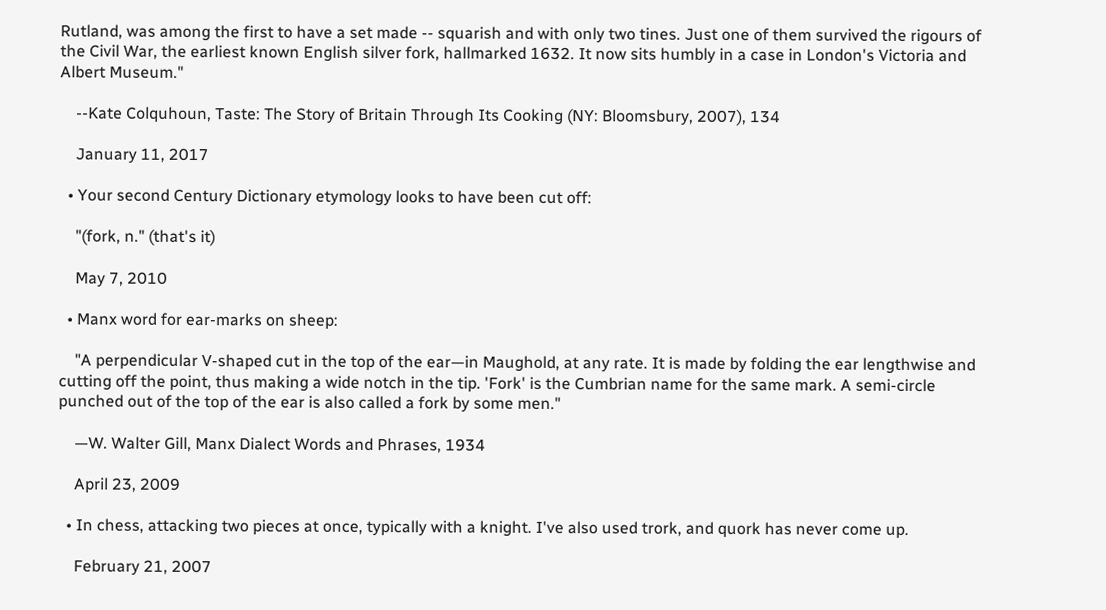Rutland, was among the first to have a set made -- squarish and with only two tines. Just one of them survived the rigours of the Civil War, the earliest known English silver fork, hallmarked 1632. It now sits humbly in a case in London's Victoria and Albert Museum."

    --Kate Colquhoun, Taste: The Story of Britain Through Its Cooking (NY: Bloomsbury, 2007), 134

    January 11, 2017

  • Your second Century Dictionary etymology looks to have been cut off:

    "(fork, n." (that's it)

    May 7, 2010

  • Manx word for ear-marks on sheep:

    "A perpendicular V-shaped cut in the top of the ear—in Maughold, at any rate. It is made by folding the ear lengthwise and cutting off the point, thus making a wide notch in the tip. 'Fork' is the Cumbrian name for the same mark. A semi-circle punched out of the top of the ear is also called a fork by some men."

    —W. Walter Gill, Manx Dialect Words and Phrases, 1934

    April 23, 2009

  • In chess, attacking two pieces at once, typically with a knight. I've also used trork, and quork has never come up.

    February 21, 2007